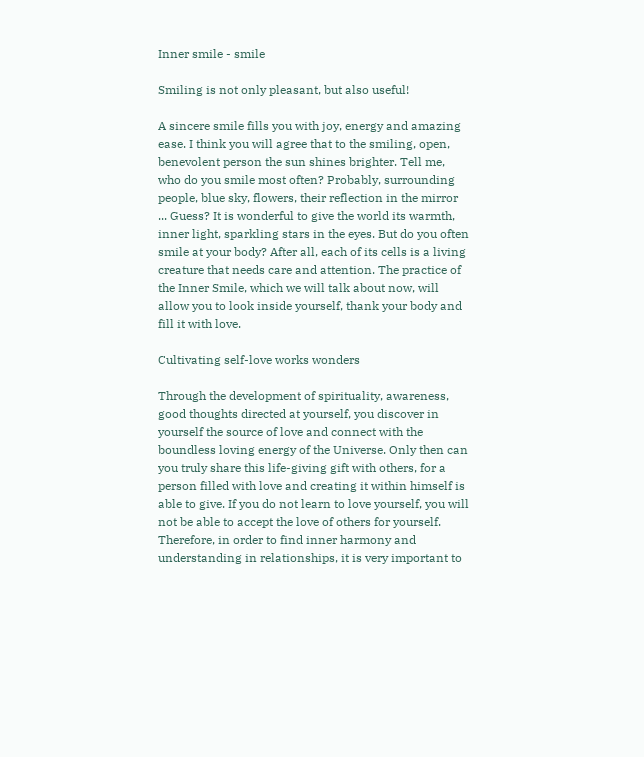Inner smile - smile

Smiling is not only pleasant, but also useful!

A sincere smile fills you with joy, energy and amazing ease. I think you will agree that to the smiling, open, benevolent person the sun shines brighter. Tell me, who do you smile most often? Probably, surrounding people, blue sky, flowers, their reflection in the mirror ... Guess? It is wonderful to give the world its warmth, inner light, sparkling stars in the eyes. But do you often smile at your body? After all, each of its cells is a living creature that needs care and attention. The practice of the Inner Smile, which we will talk about now, will allow you to look inside yourself, thank your body and fill it with love.

Cultivating self-love works wonders

Through the development of spirituality, awareness, good thoughts directed at yourself, you discover in yourself the source of love and connect with the boundless loving energy of the Universe. Only then can you truly share this life-giving gift with others, for a person filled with love and creating it within himself is able to give. If you do not learn to love yourself, you will not be able to accept the love of others for yourself. Therefore, in order to find inner harmony and understanding in relationships, it is very important to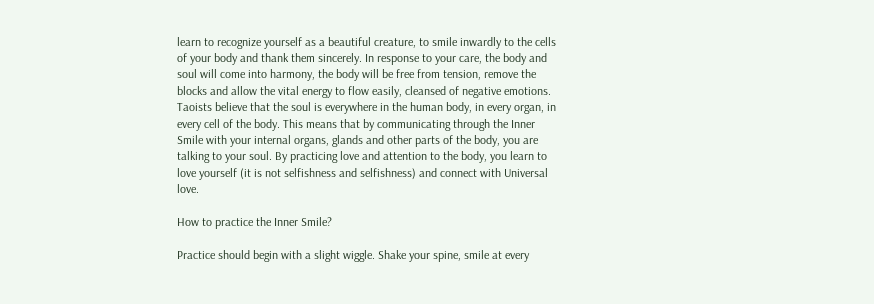learn to recognize yourself as a beautiful creature, to smile inwardly to the cells of your body and thank them sincerely. In response to your care, the body and soul will come into harmony, the body will be free from tension, remove the blocks and allow the vital energy to flow easily, cleansed of negative emotions. Taoists believe that the soul is everywhere in the human body, in every organ, in every cell of the body. This means that by communicating through the Inner Smile with your internal organs, glands and other parts of the body, you are talking to your soul. By practicing love and attention to the body, you learn to love yourself (it is not selfishness and selfishness) and connect with Universal love.

How to practice the Inner Smile?

Practice should begin with a slight wiggle. Shake your spine, smile at every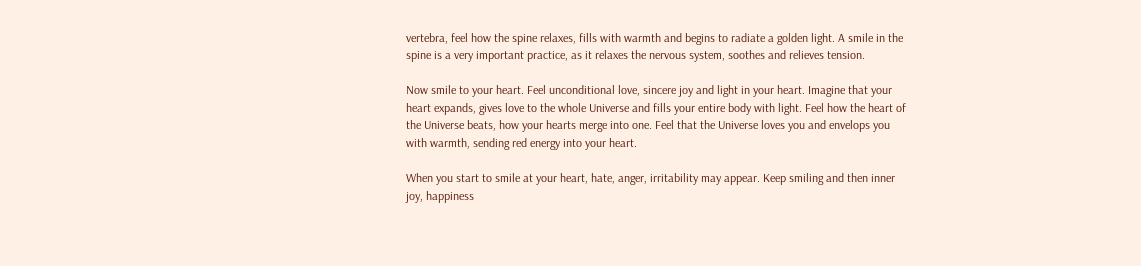vertebra, feel how the spine relaxes, fills with warmth and begins to radiate a golden light. A smile in the spine is a very important practice, as it relaxes the nervous system, soothes and relieves tension.

Now smile to your heart. Feel unconditional love, sincere joy and light in your heart. Imagine that your heart expands, gives love to the whole Universe and fills your entire body with light. Feel how the heart of the Universe beats, how your hearts merge into one. Feel that the Universe loves you and envelops you with warmth, sending red energy into your heart.

When you start to smile at your heart, hate, anger, irritability may appear. Keep smiling and then inner joy, happiness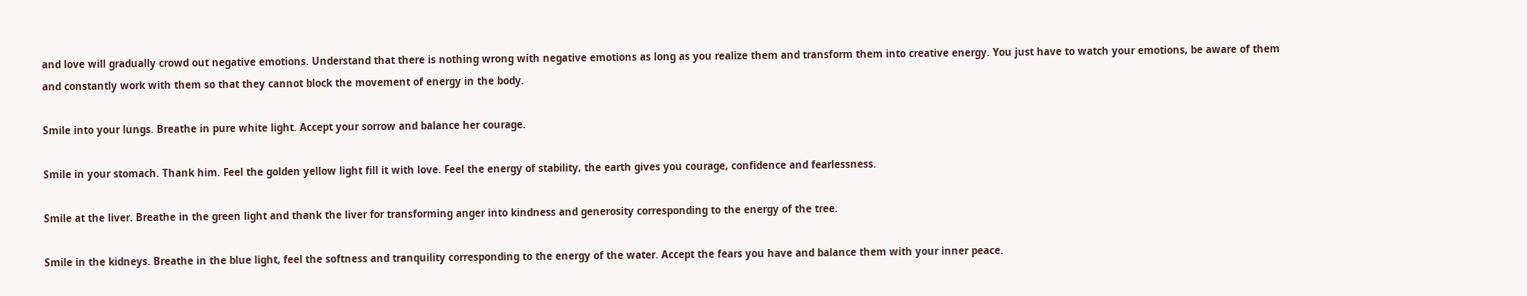and love will gradually crowd out negative emotions. Understand that there is nothing wrong with negative emotions as long as you realize them and transform them into creative energy. You just have to watch your emotions, be aware of them and constantly work with them so that they cannot block the movement of energy in the body.

Smile into your lungs. Breathe in pure white light. Accept your sorrow and balance her courage.

Smile in your stomach. Thank him. Feel the golden yellow light fill it with love. Feel the energy of stability, the earth gives you courage, confidence and fearlessness.

Smile at the liver. Breathe in the green light and thank the liver for transforming anger into kindness and generosity corresponding to the energy of the tree.

Smile in the kidneys. Breathe in the blue light, feel the softness and tranquility corresponding to the energy of the water. Accept the fears you have and balance them with your inner peace.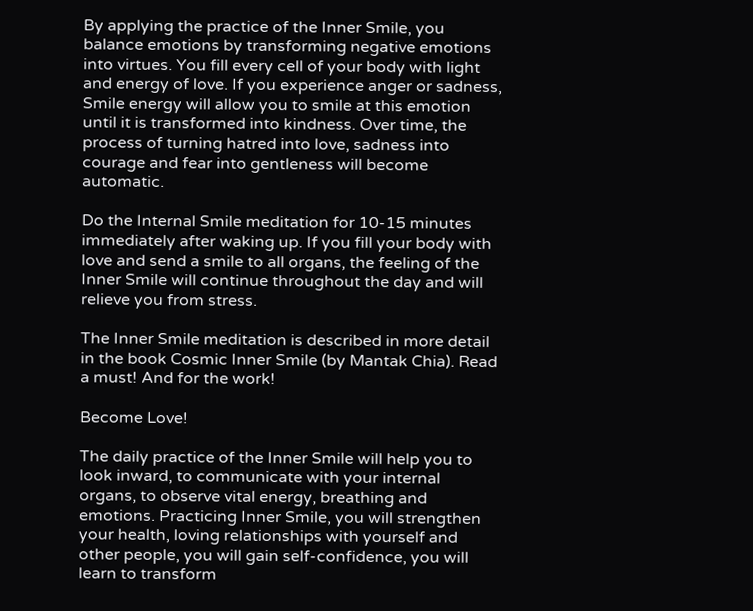By applying the practice of the Inner Smile, you balance emotions by transforming negative emotions into virtues. You fill every cell of your body with light and energy of love. If you experience anger or sadness, Smile energy will allow you to smile at this emotion until it is transformed into kindness. Over time, the process of turning hatred into love, sadness into courage and fear into gentleness will become automatic.

Do the Internal Smile meditation for 10-15 minutes immediately after waking up. If you fill your body with love and send a smile to all organs, the feeling of the Inner Smile will continue throughout the day and will relieve you from stress.

The Inner Smile meditation is described in more detail in the book Cosmic Inner Smile (by Mantak Chia). Read a must! And for the work!

Become Love!

The daily practice of the Inner Smile will help you to look inward, to communicate with your internal organs, to observe vital energy, breathing and emotions. Practicing Inner Smile, you will strengthen your health, loving relationships with yourself and other people, you will gain self-confidence, you will learn to transform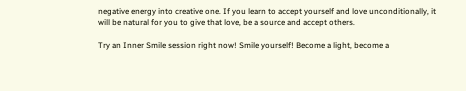negative energy into creative one. If you learn to accept yourself and love unconditionally, it will be natural for you to give that love, be a source and accept others.

Try an Inner Smile session right now! Smile yourself! Become a light, become a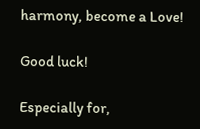harmony, become a Love!

Good luck!

Especially for,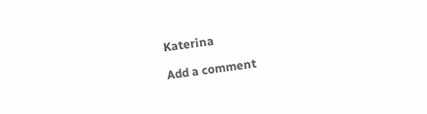Katerina

Add a comment